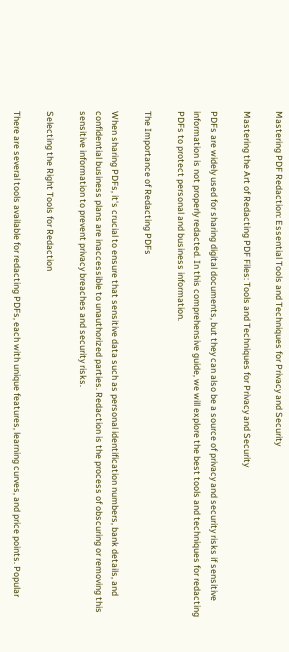Mastering PDF Redaction: Essential Tools and Techniques for Privacy and Security

Mastering the Art of Redacting PDF Files: Tools and Techniques for Privacy and Security

PDFs are widely used for sharing digital documents, but they can also be a source of privacy and security risks if sensitive information is not properly redacted. In this comprehensive guide, we will explore the best tools and techniques for redacting PDFs to protect personal and business information.

The Importance of Redacting PDFs

When sharing PDFs, it's crucial to ensure that sensitive data such as personal identification numbers, bank details, and confidential business plans are inaccessible to unauthorized parties. Redaction is the process of obscuring or removing this sensitive information to prevent privacy breaches and security risks.

Selecting the Right Tools for Redaction

There are several tools available for redacting PDFs, each with unique features, learning curves, and price points. Popular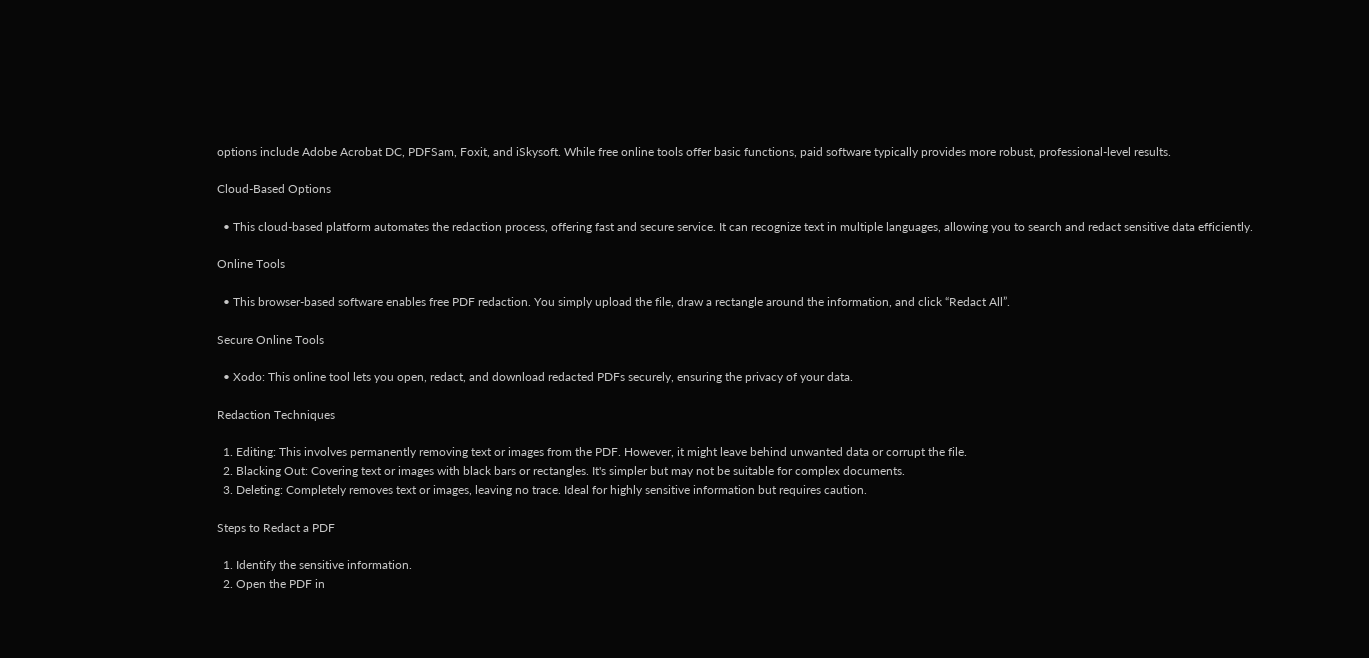options include Adobe Acrobat DC, PDFSam, Foxit, and iSkysoft. While free online tools offer basic functions, paid software typically provides more robust, professional-level results.

Cloud-Based Options

  • This cloud-based platform automates the redaction process, offering fast and secure service. It can recognize text in multiple languages, allowing you to search and redact sensitive data efficiently.

Online Tools

  • This browser-based software enables free PDF redaction. You simply upload the file, draw a rectangle around the information, and click “Redact All”.

Secure Online Tools

  • Xodo: This online tool lets you open, redact, and download redacted PDFs securely, ensuring the privacy of your data.

Redaction Techniques

  1. Editing: This involves permanently removing text or images from the PDF. However, it might leave behind unwanted data or corrupt the file.
  2. Blacking Out: Covering text or images with black bars or rectangles. It's simpler but may not be suitable for complex documents.
  3. Deleting: Completely removes text or images, leaving no trace. Ideal for highly sensitive information but requires caution.

Steps to Redact a PDF

  1. Identify the sensitive information.
  2. Open the PDF in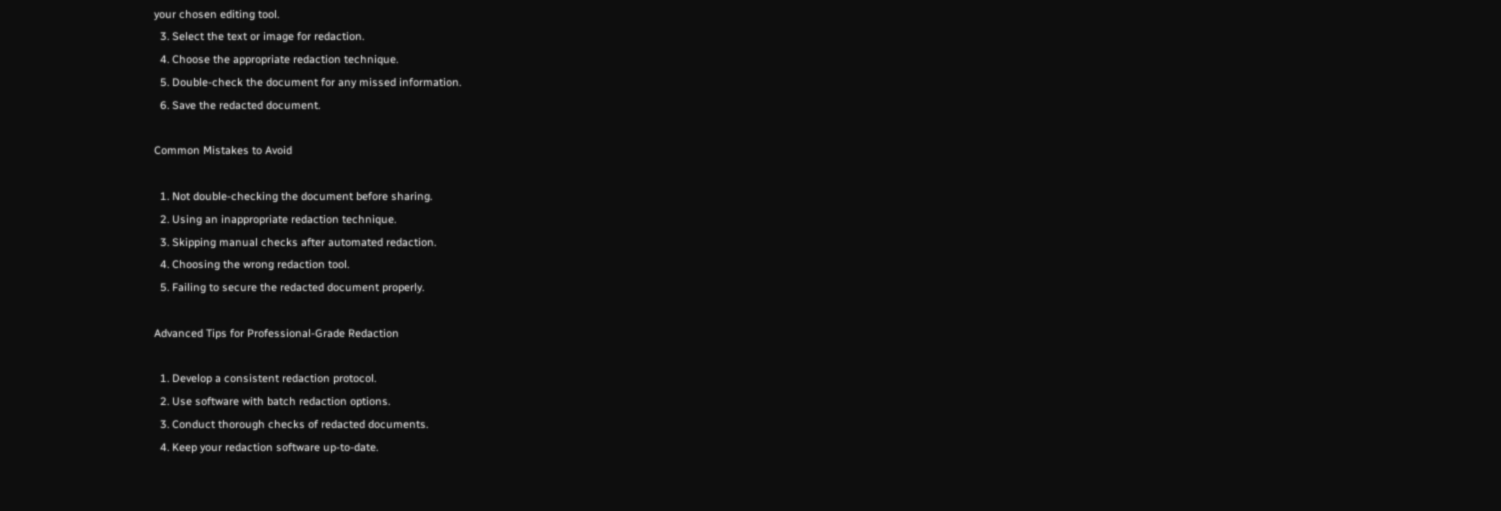your chosen editing tool.
  3. Select the text or image for redaction.
  4. Choose the appropriate redaction technique.
  5. Double-check the document for any missed information.
  6. Save the redacted document.

Common Mistakes to Avoid

  1. Not double-checking the document before sharing.
  2. Using an inappropriate redaction technique.
  3. Skipping manual checks after automated redaction.
  4. Choosing the wrong redaction tool.
  5. Failing to secure the redacted document properly.

Advanced Tips for Professional-Grade Redaction

  1. Develop a consistent redaction protocol.
  2. Use software with batch redaction options.
  3. Conduct thorough checks of redacted documents.
  4. Keep your redaction software up-to-date.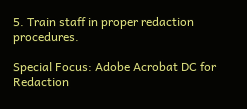5. Train staff in proper redaction procedures.

Special Focus: Adobe Acrobat DC for Redaction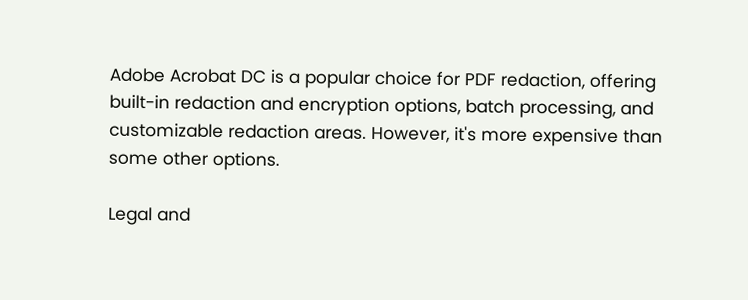Adobe Acrobat DC is a popular choice for PDF redaction, offering built-in redaction and encryption options, batch processing, and customizable redaction areas. However, it's more expensive than some other options.

Legal and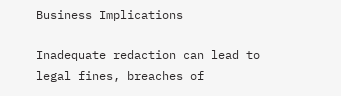Business Implications

Inadequate redaction can lead to legal fines, breaches of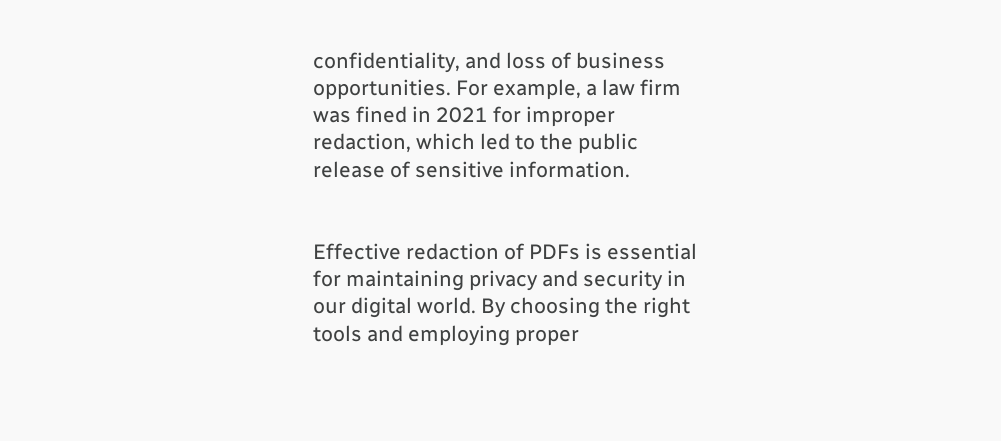confidentiality, and loss of business opportunities. For example, a law firm was fined in 2021 for improper redaction, which led to the public release of sensitive information.


Effective redaction of PDFs is essential for maintaining privacy and security in our digital world. By choosing the right tools and employing proper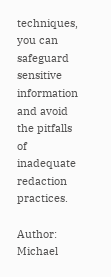techniques, you can safeguard sensitive information and avoid the pitfalls of inadequate redaction practices.

Author:  Michael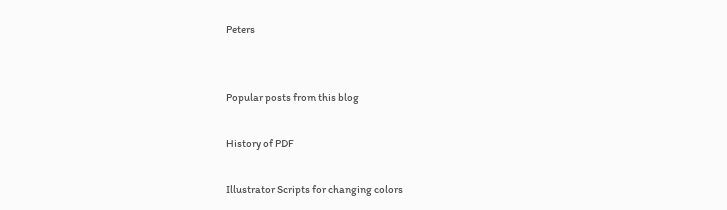Peters


Popular posts from this blog

History of PDF

Illustrator Scripts for changing colors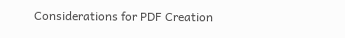Considerations for PDF Creation